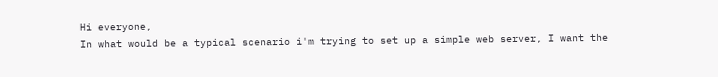Hi everyone,
In what would be a typical scenario i'm trying to set up a simple web server, I want the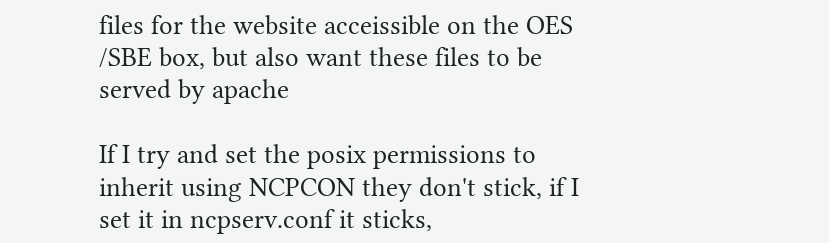files for the website acceissible on the OES /SBE box, but also want these files to be served by apache

If I try and set the posix permissions to inherit using NCPCON they don't stick, if I set it in ncpserv.conf it sticks,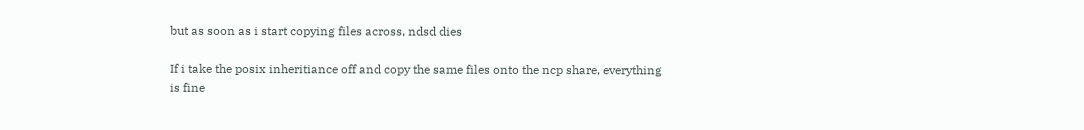but as soon as i start copying files across, ndsd dies

If i take the posix inheritiance off and copy the same files onto the ncp share, everything is fine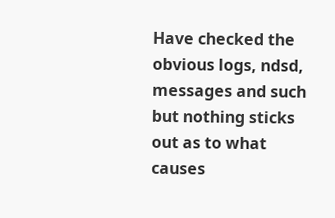Have checked the obvious logs, ndsd, messages and such but nothing sticks out as to what causes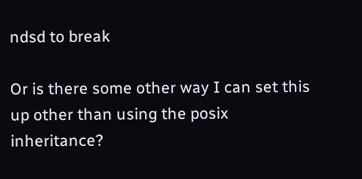ndsd to break

Or is there some other way I can set this up other than using the posix inheritance?